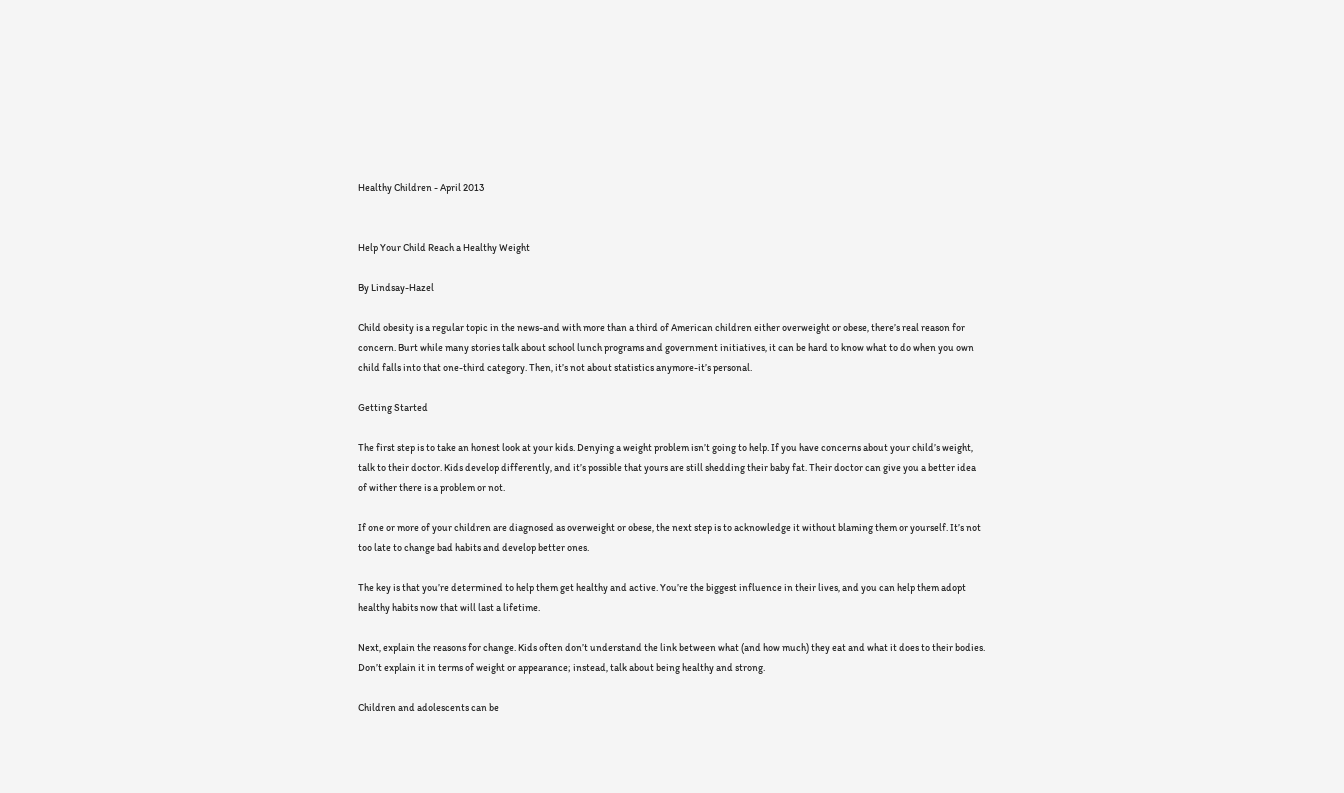Healthy Children - April 2013


Help Your Child Reach a Healthy Weight

By Lindsay-Hazel

Child obesity is a regular topic in the news-and with more than a third of American children either overweight or obese, there’s real reason for concern. Burt while many stories talk about school lunch programs and government initiatives, it can be hard to know what to do when you own child falls into that one-third category. Then, it’s not about statistics anymore-it’s personal.

Getting Started

The first step is to take an honest look at your kids. Denying a weight problem isn’t going to help. If you have concerns about your child’s weight, talk to their doctor. Kids develop differently, and it’s possible that yours are still shedding their baby fat. Their doctor can give you a better idea of wither there is a problem or not.

If one or more of your children are diagnosed as overweight or obese, the next step is to acknowledge it without blaming them or yourself. It’s not too late to change bad habits and develop better ones.

The key is that you’re determined to help them get healthy and active. You’re the biggest influence in their lives, and you can help them adopt healthy habits now that will last a lifetime.

Next, explain the reasons for change. Kids often don’t understand the link between what (and how much) they eat and what it does to their bodies. Don’t explain it in terms of weight or appearance; instead, talk about being healthy and strong.

Children and adolescents can be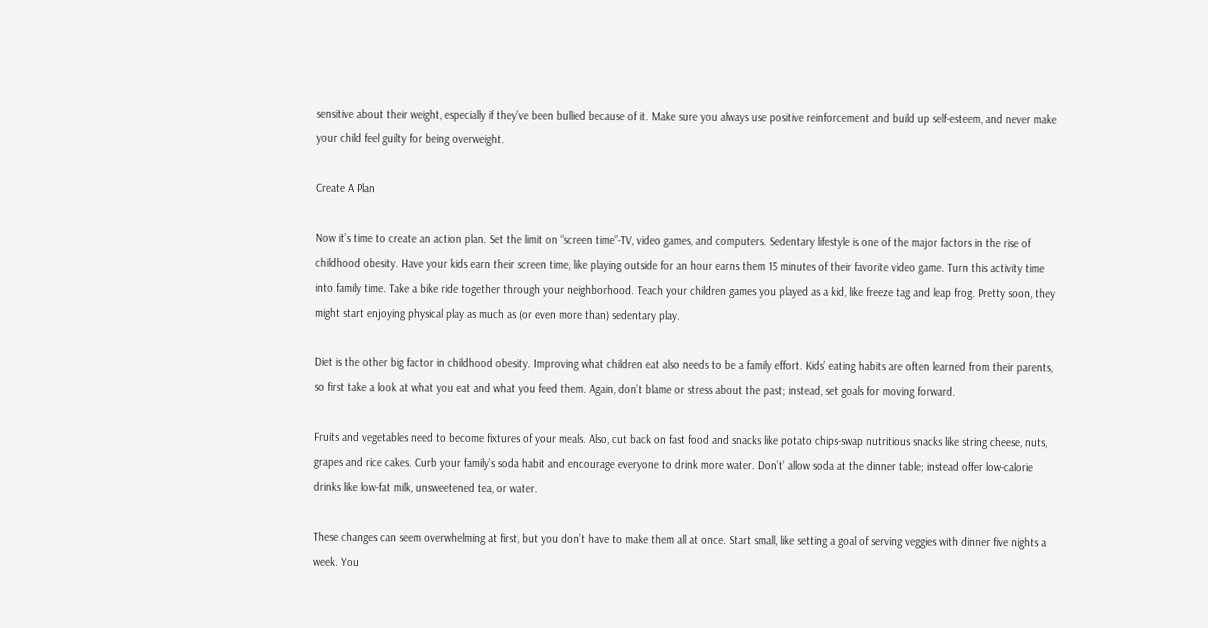sensitive about their weight, especially if they’ve been bullied because of it. Make sure you always use positive reinforcement and build up self-esteem, and never make your child feel guilty for being overweight.

Create A Plan

Now it’s time to create an action plan. Set the limit on “screen time”-TV, video games, and computers. Sedentary lifestyle is one of the major factors in the rise of childhood obesity. Have your kids earn their screen time, like playing outside for an hour earns them 15 minutes of their favorite video game. Turn this activity time into family time. Take a bike ride together through your neighborhood. Teach your children games you played as a kid, like freeze tag and leap frog. Pretty soon, they might start enjoying physical play as much as (or even more than) sedentary play.

Diet is the other big factor in childhood obesity. Improving what children eat also needs to be a family effort. Kids’ eating habits are often learned from their parents, so first take a look at what you eat and what you feed them. Again, don’t blame or stress about the past; instead, set goals for moving forward.

Fruits and vegetables need to become fixtures of your meals. Also, cut back on fast food and snacks like potato chips-swap nutritious snacks like string cheese, nuts, grapes and rice cakes. Curb your family’s soda habit and encourage everyone to drink more water. Don’t’ allow soda at the dinner table; instead offer low-calorie drinks like low-fat milk, unsweetened tea, or water.

These changes can seem overwhelming at first, but you don’t have to make them all at once. Start small, like setting a goal of serving veggies with dinner five nights a week. You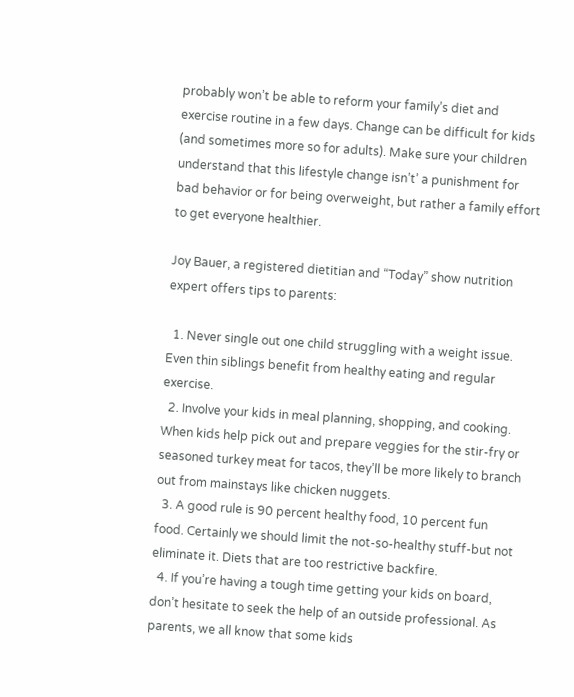probably won’t be able to reform your family’s diet and exercise routine in a few days. Change can be difficult for kids (and sometimes more so for adults). Make sure your children understand that this lifestyle change isn’t’ a punishment for bad behavior or for being overweight, but rather a family effort to get everyone healthier.

Joy Bauer, a registered dietitian and “Today” show nutrition expert offers tips to parents:

  1. Never single out one child struggling with a weight issue. Even thin siblings benefit from healthy eating and regular exercise.
  2. Involve your kids in meal planning, shopping, and cooking. When kids help pick out and prepare veggies for the stir-fry or seasoned turkey meat for tacos, they’ll be more likely to branch out from mainstays like chicken nuggets.
  3. A good rule is 90 percent healthy food, 10 percent fun food. Certainly we should limit the not-so-healthy stuff-but not eliminate it. Diets that are too restrictive backfire.
  4. If you’re having a tough time getting your kids on board, don’t hesitate to seek the help of an outside professional. As parents, we all know that some kids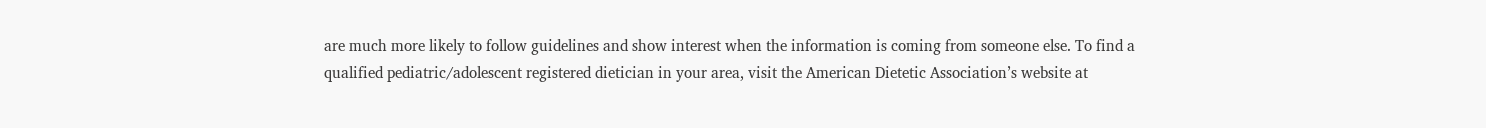are much more likely to follow guidelines and show interest when the information is coming from someone else. To find a qualified pediatric/adolescent registered dietician in your area, visit the American Dietetic Association’s website at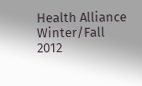Health Alliance Winter/Fall 2012